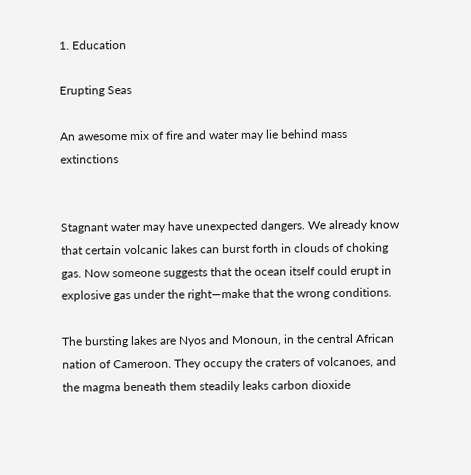1. Education

Erupting Seas

An awesome mix of fire and water may lie behind mass extinctions


Stagnant water may have unexpected dangers. We already know that certain volcanic lakes can burst forth in clouds of choking gas. Now someone suggests that the ocean itself could erupt in explosive gas under the right—make that the wrong conditions.

The bursting lakes are Nyos and Monoun, in the central African nation of Cameroon. They occupy the craters of volcanoes, and the magma beneath them steadily leaks carbon dioxide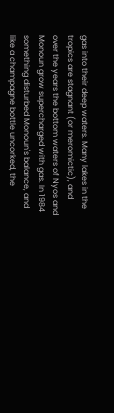gas into their deep waters. Many lakes in the tropics are stagnant (or meromictic), and over the years the bottom waters of Nyos and Monoun grow supercharged with gas. In 1984 something disturbed Monoun's balance, and like a champagne bottle uncorked, the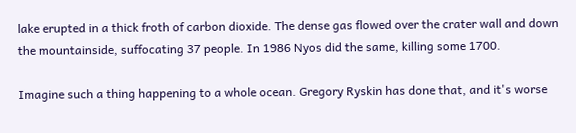lake erupted in a thick froth of carbon dioxide. The dense gas flowed over the crater wall and down the mountainside, suffocating 37 people. In 1986 Nyos did the same, killing some 1700.

Imagine such a thing happening to a whole ocean. Gregory Ryskin has done that, and it's worse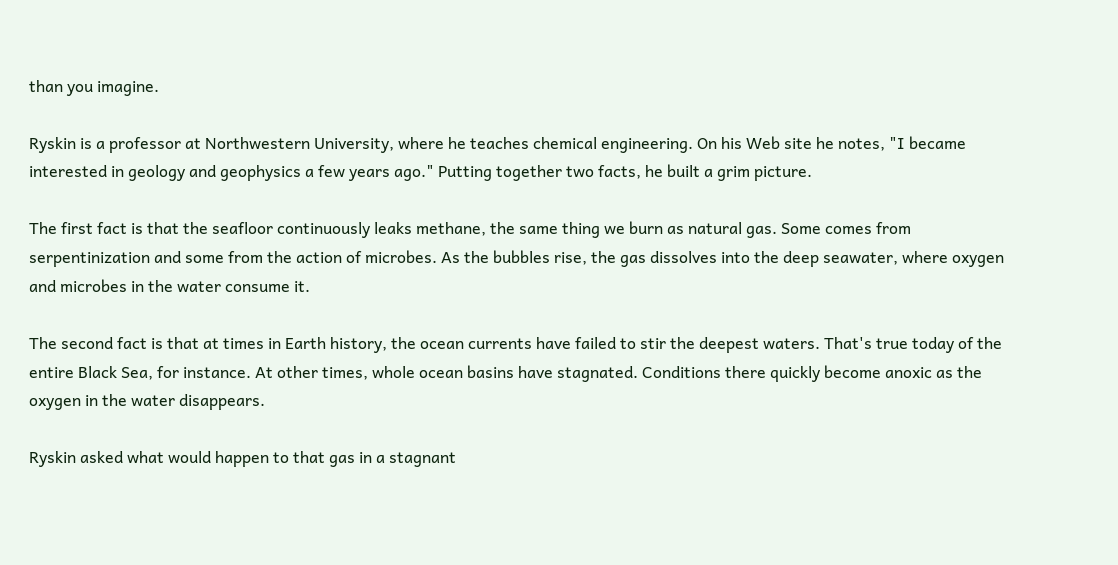than you imagine.

Ryskin is a professor at Northwestern University, where he teaches chemical engineering. On his Web site he notes, "I became interested in geology and geophysics a few years ago." Putting together two facts, he built a grim picture.

The first fact is that the seafloor continuously leaks methane, the same thing we burn as natural gas. Some comes from serpentinization and some from the action of microbes. As the bubbles rise, the gas dissolves into the deep seawater, where oxygen and microbes in the water consume it.

The second fact is that at times in Earth history, the ocean currents have failed to stir the deepest waters. That's true today of the entire Black Sea, for instance. At other times, whole ocean basins have stagnated. Conditions there quickly become anoxic as the oxygen in the water disappears.

Ryskin asked what would happen to that gas in a stagnant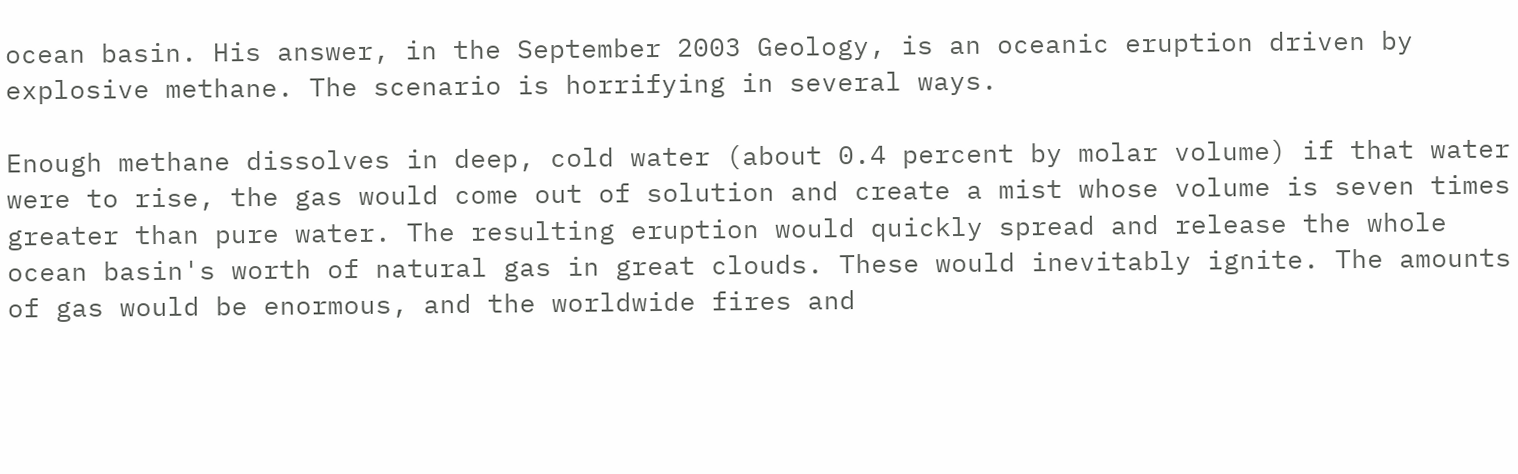ocean basin. His answer, in the September 2003 Geology, is an oceanic eruption driven by explosive methane. The scenario is horrifying in several ways.

Enough methane dissolves in deep, cold water (about 0.4 percent by molar volume) if that water were to rise, the gas would come out of solution and create a mist whose volume is seven times greater than pure water. The resulting eruption would quickly spread and release the whole ocean basin's worth of natural gas in great clouds. These would inevitably ignite. The amounts of gas would be enormous, and the worldwide fires and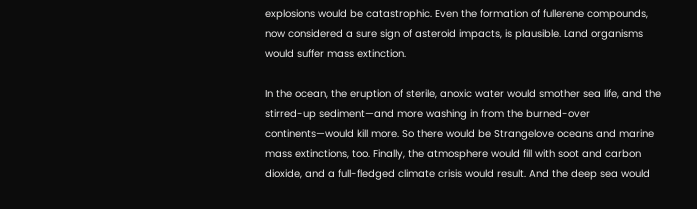explosions would be catastrophic. Even the formation of fullerene compounds, now considered a sure sign of asteroid impacts, is plausible. Land organisms would suffer mass extinction.

In the ocean, the eruption of sterile, anoxic water would smother sea life, and the stirred-up sediment—and more washing in from the burned-over continents—would kill more. So there would be Strangelove oceans and marine mass extinctions, too. Finally, the atmosphere would fill with soot and carbon dioxide, and a full-fledged climate crisis would result. And the deep sea would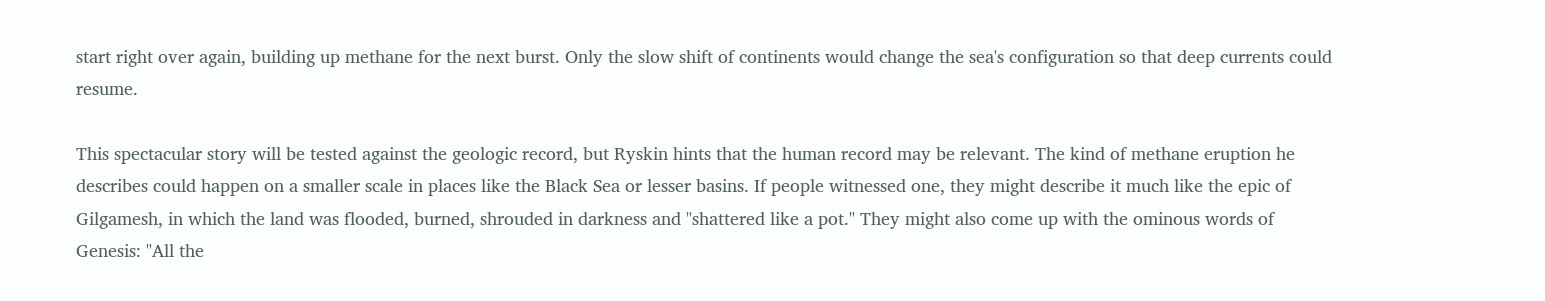start right over again, building up methane for the next burst. Only the slow shift of continents would change the sea's configuration so that deep currents could resume.

This spectacular story will be tested against the geologic record, but Ryskin hints that the human record may be relevant. The kind of methane eruption he describes could happen on a smaller scale in places like the Black Sea or lesser basins. If people witnessed one, they might describe it much like the epic of Gilgamesh, in which the land was flooded, burned, shrouded in darkness and "shattered like a pot." They might also come up with the ominous words of Genesis: "All the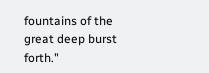fountains of the great deep burst forth."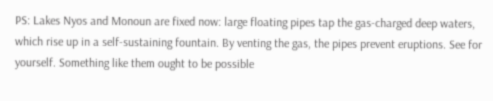PS: Lakes Nyos and Monoun are fixed now: large floating pipes tap the gas-charged deep waters, which rise up in a self-sustaining fountain. By venting the gas, the pipes prevent eruptions. See for yourself. Something like them ought to be possible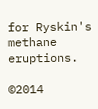for Ryskin's methane eruptions.

©2014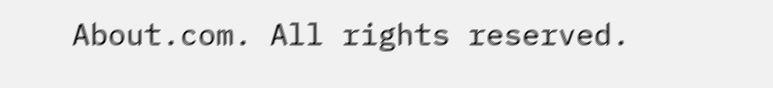About.com. All rights reserved.